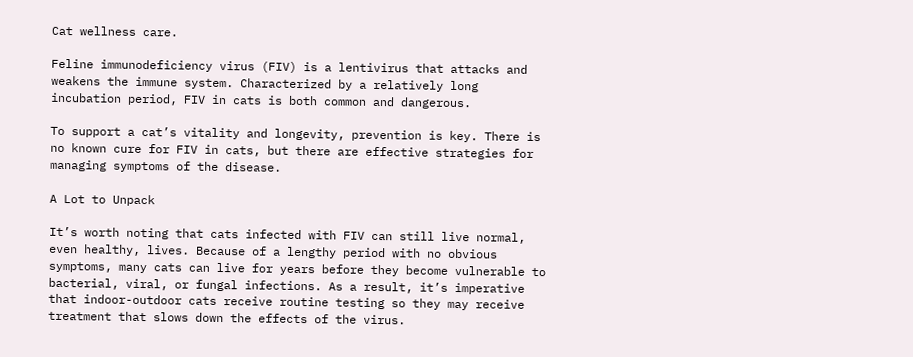Cat wellness care.

Feline immunodeficiency virus (FIV) is a lentivirus that attacks and weakens the immune system. Characterized by a relatively long incubation period, FIV in cats is both common and dangerous.

To support a cat’s vitality and longevity, prevention is key. There is no known cure for FIV in cats, but there are effective strategies for managing symptoms of the disease.

A Lot to Unpack

It’s worth noting that cats infected with FIV can still live normal, even healthy, lives. Because of a lengthy period with no obvious symptoms, many cats can live for years before they become vulnerable to bacterial, viral, or fungal infections. As a result, it’s imperative that indoor-outdoor cats receive routine testing so they may receive treatment that slows down the effects of the virus.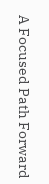A Focused Path Forward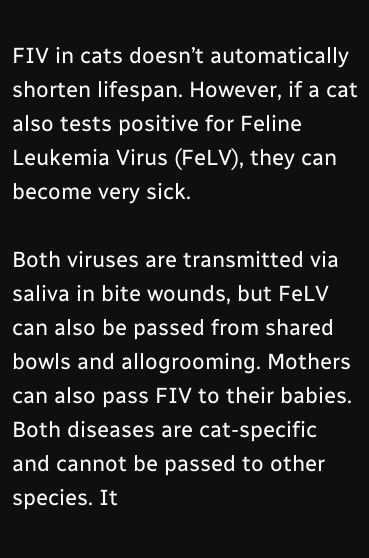FIV in cats doesn’t automatically shorten lifespan. However, if a cat also tests positive for Feline Leukemia Virus (FeLV), they can become very sick.

Both viruses are transmitted via saliva in bite wounds, but FeLV can also be passed from shared bowls and allogrooming. Mothers can also pass FIV to their babies. Both diseases are cat-specific and cannot be passed to other species. It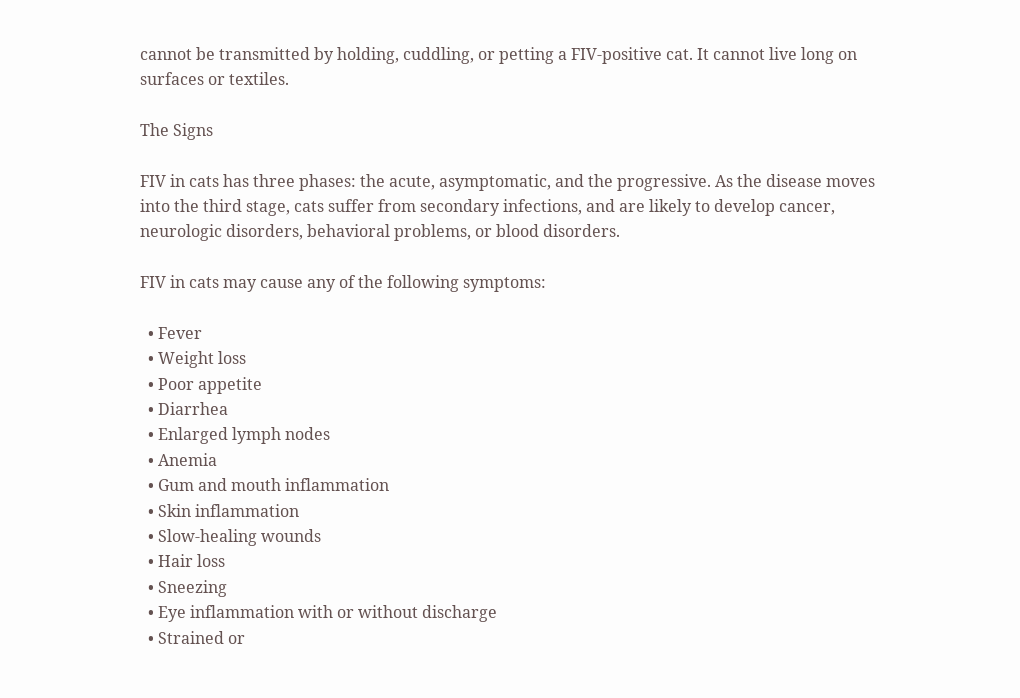cannot be transmitted by holding, cuddling, or petting a FIV-positive cat. It cannot live long on surfaces or textiles.

The Signs

FIV in cats has three phases: the acute, asymptomatic, and the progressive. As the disease moves into the third stage, cats suffer from secondary infections, and are likely to develop cancer, neurologic disorders, behavioral problems, or blood disorders.

FIV in cats may cause any of the following symptoms:

  • Fever
  • Weight loss
  • Poor appetite
  • Diarrhea
  • Enlarged lymph nodes
  • Anemia
  • Gum and mouth inflammation
  • Skin inflammation
  • Slow-healing wounds
  • Hair loss
  • Sneezing
  • Eye inflammation with or without discharge
  • Strained or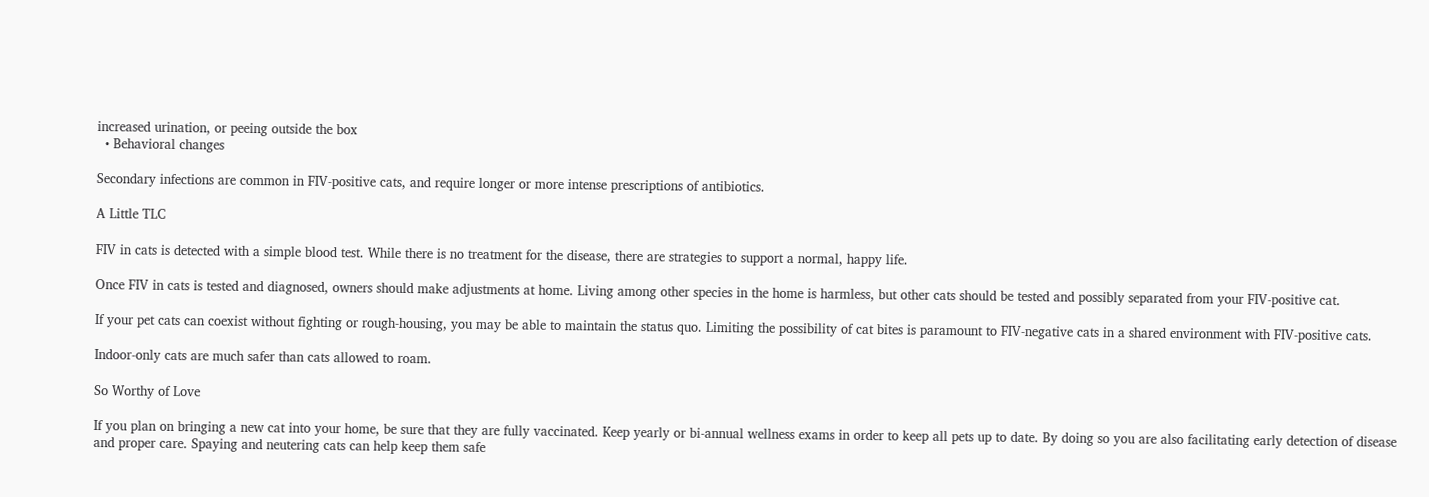increased urination, or peeing outside the box
  • Behavioral changes

Secondary infections are common in FIV-positive cats, and require longer or more intense prescriptions of antibiotics.

A Little TLC

FIV in cats is detected with a simple blood test. While there is no treatment for the disease, there are strategies to support a normal, happy life.

Once FIV in cats is tested and diagnosed, owners should make adjustments at home. Living among other species in the home is harmless, but other cats should be tested and possibly separated from your FIV-positive cat.

If your pet cats can coexist without fighting or rough-housing, you may be able to maintain the status quo. Limiting the possibility of cat bites is paramount to FIV-negative cats in a shared environment with FIV-positive cats.

Indoor-only cats are much safer than cats allowed to roam.

So Worthy of Love

If you plan on bringing a new cat into your home, be sure that they are fully vaccinated. Keep yearly or bi-annual wellness exams in order to keep all pets up to date. By doing so you are also facilitating early detection of disease and proper care. Spaying and neutering cats can help keep them safe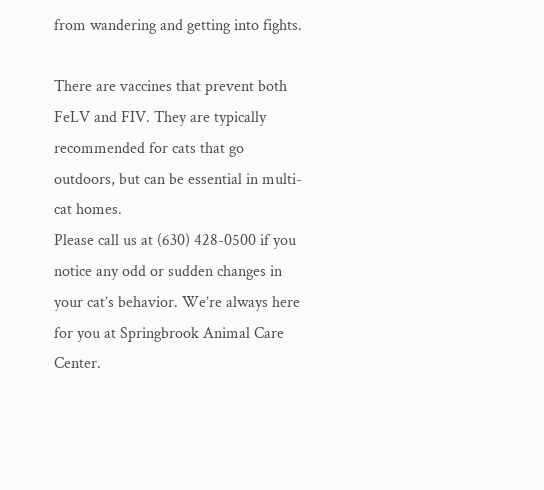from wandering and getting into fights.

There are vaccines that prevent both FeLV and FIV. They are typically recommended for cats that go outdoors, but can be essential in multi-cat homes.
Please call us at (630) 428-0500 if you notice any odd or sudden changes in your cat’s behavior. We’re always here for you at Springbrook Animal Care Center.